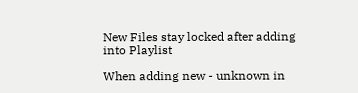New Files stay locked after adding into Playlist

When adding new - unknown in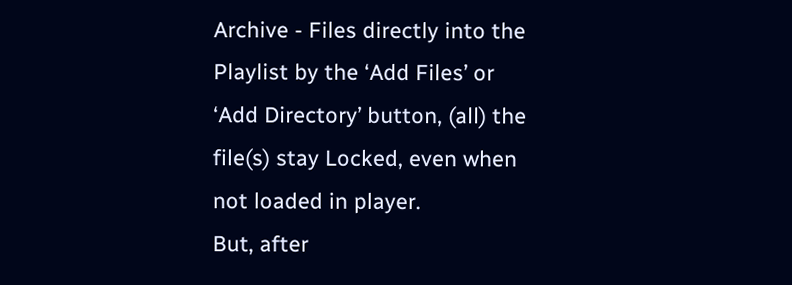Archive - Files directly into the Playlist by the ‘Add Files’ or ‘Add Directory’ button, (all) the file(s) stay Locked, even when not loaded in player.
But, after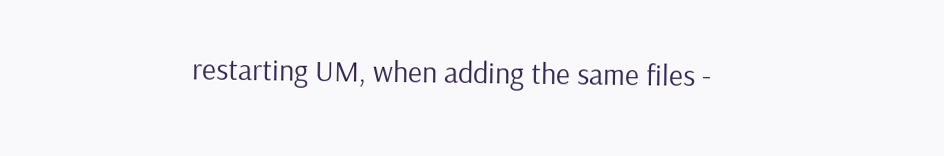restarting UM, when adding the same files -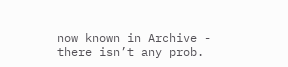now known in Archive - there isn’t any prob.